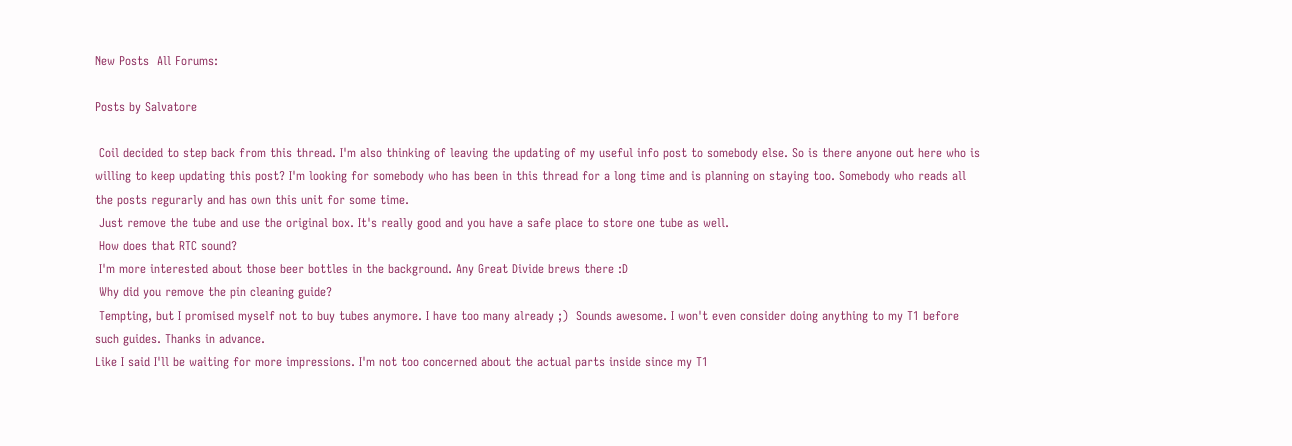New Posts  All Forums:

Posts by Salvatore

 Coil decided to step back from this thread. I'm also thinking of leaving the updating of my useful info post to somebody else. So is there anyone out here who is willing to keep updating this post? I'm looking for somebody who has been in this thread for a long time and is planning on staying too. Somebody who reads all the posts regurarly and has own this unit for some time.
 Just remove the tube and use the original box. It's really good and you have a safe place to store one tube as well.
 How does that RTC sound?
 I'm more interested about those beer bottles in the background. Any Great Divide brews there :D
 Why did you remove the pin cleaning guide?
 Tempting, but I promised myself not to buy tubes anymore. I have too many already ;)  Sounds awesome. I won't even consider doing anything to my T1 before such guides. Thanks in advance.
Like I said I'll be waiting for more impressions. I'm not too concerned about the actual parts inside since my T1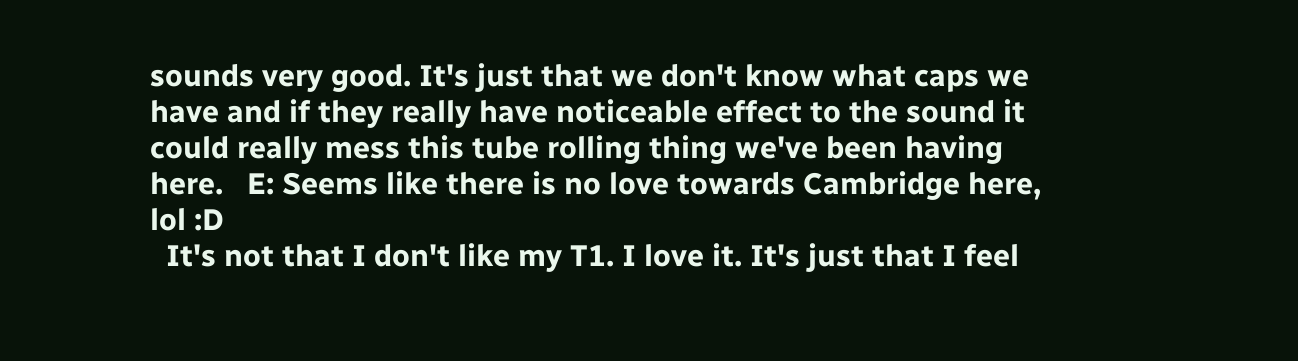sounds very good. It's just that we don't know what caps we have and if they really have noticeable effect to the sound it could really mess this tube rolling thing we've been having here.   E: Seems like there is no love towards Cambridge here, lol :D
  It's not that I don't like my T1. I love it. It's just that I feel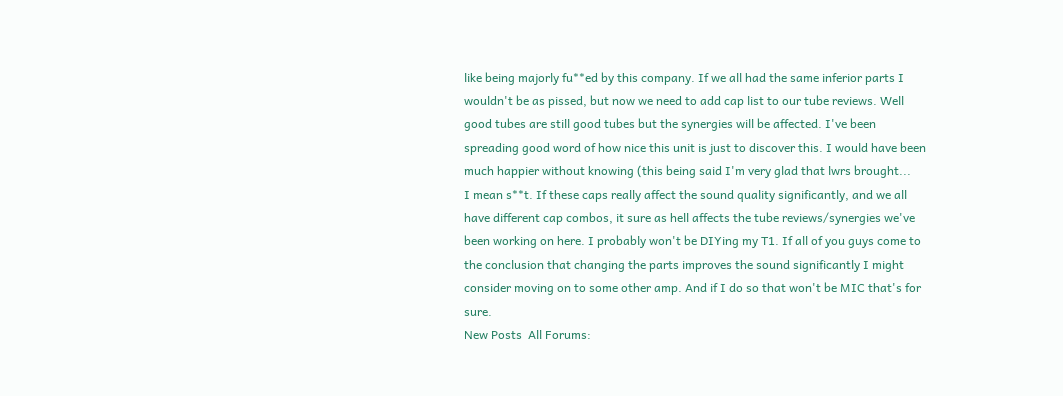like being majorly fu**ed by this company. If we all had the same inferior parts I wouldn't be as pissed, but now we need to add cap list to our tube reviews. Well good tubes are still good tubes but the synergies will be affected. I've been spreading good word of how nice this unit is just to discover this. I would have been much happier without knowing (this being said I'm very glad that lwrs brought...
I mean s**t. If these caps really affect the sound quality significantly, and we all have different cap combos, it sure as hell affects the tube reviews/synergies we've been working on here. I probably won't be DIYing my T1. If all of you guys come to the conclusion that changing the parts improves the sound significantly I might consider moving on to some other amp. And if I do so that won't be MIC that's for sure.
New Posts  All Forums: